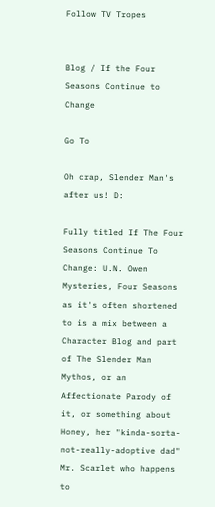Follow TV Tropes


Blog / If the Four Seasons Continue to Change

Go To

Oh crap, Slender Man's after us! D:

Fully titled If The Four Seasons Continue To Change: U.N. Owen Mysteries, Four Seasons as it's often shortened to is a mix between a Character Blog and part of The Slender Man Mythos, or an Affectionate Parody of it, or something about Honey, her "kinda-sorta-not-really-adoptive dad" Mr. Scarlet who happens to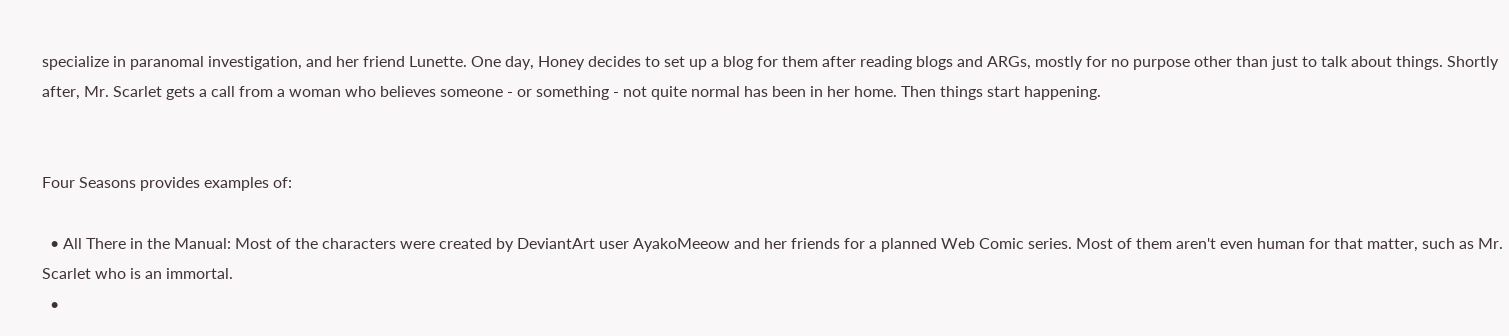specialize in paranomal investigation, and her friend Lunette. One day, Honey decides to set up a blog for them after reading blogs and ARGs, mostly for no purpose other than just to talk about things. Shortly after, Mr. Scarlet gets a call from a woman who believes someone - or something - not quite normal has been in her home. Then things start happening.


Four Seasons provides examples of:

  • All There in the Manual: Most of the characters were created by DeviantArt user AyakoMeeow and her friends for a planned Web Comic series. Most of them aren't even human for that matter, such as Mr. Scarlet who is an immortal.
  •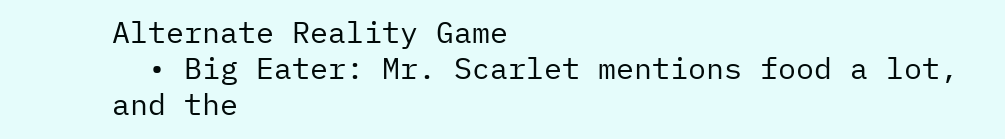Alternate Reality Game
  • Big Eater: Mr. Scarlet mentions food a lot, and the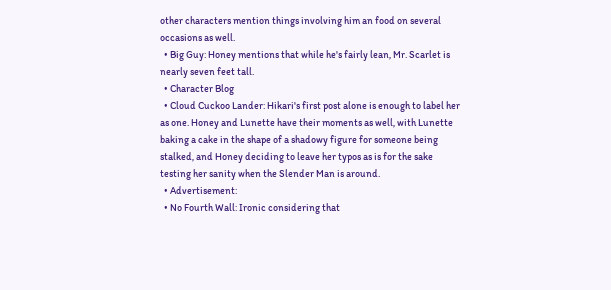other characters mention things involving him an food on several occasions as well.
  • Big Guy: Honey mentions that while he's fairly lean, Mr. Scarlet is nearly seven feet tall.
  • Character Blog
  • Cloud Cuckoo Lander: Hikari's first post alone is enough to label her as one. Honey and Lunette have their moments as well, with Lunette baking a cake in the shape of a shadowy figure for someone being stalked, and Honey deciding to leave her typos as is for the sake testing her sanity when the Slender Man is around.
  • Advertisement:
  • No Fourth Wall: Ironic considering that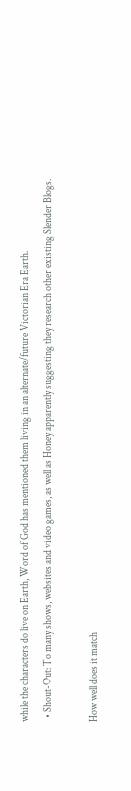while the characters do live on Earth, Word of God has mentioned them living in an alternate/future Victorian Era Earth.
  • Shout-Out: To many shows, websites and video games, as well as Honey apparently suggesting they research other existing Slender Blogs.

How well does it match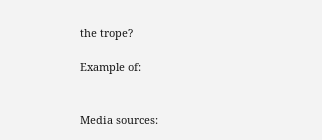the trope?

Example of:


Media sources: